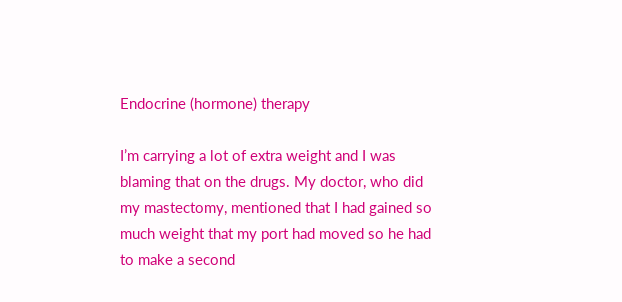Endocrine (hormone) therapy

I’m carrying a lot of extra weight and I was blaming that on the drugs. My doctor, who did my mastectomy, mentioned that I had gained so much weight that my port had moved so he had to make a second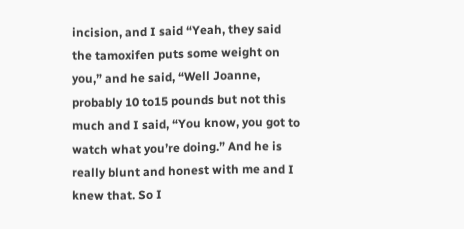incision, and I said “Yeah, they said the tamoxifen puts some weight on you,” and he said, “Well Joanne, probably 10 to15 pounds but not this much and I said, “You know, you got to watch what you’re doing.” And he is really blunt and honest with me and I knew that. So I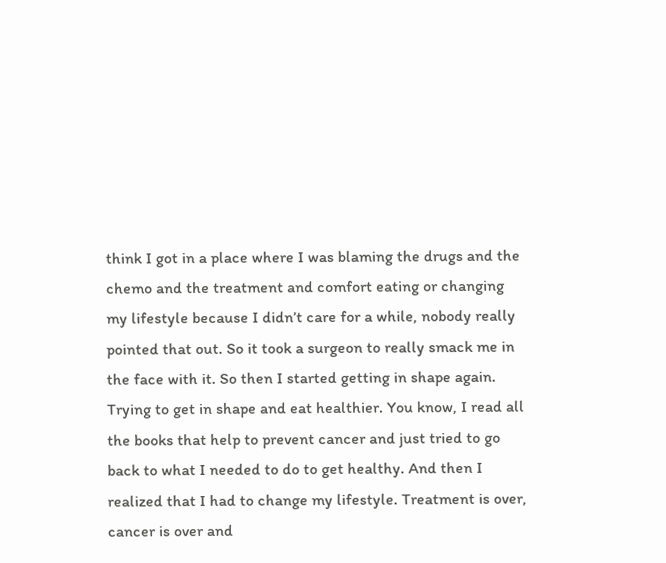think I got in a place where I was blaming the drugs and the chemo and the treatment and comfort eating or changing my lifestyle because I didn’t care for a while, nobody really pointed that out. So it took a surgeon to really smack me in the face with it. So then I started getting in shape again. Trying to get in shape and eat healthier. You know, I read all the books that help to prevent cancer and just tried to go back to what I needed to do to get healthy. And then I realized that I had to change my lifestyle. Treatment is over, cancer is over and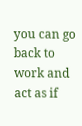you can go back to work and act as if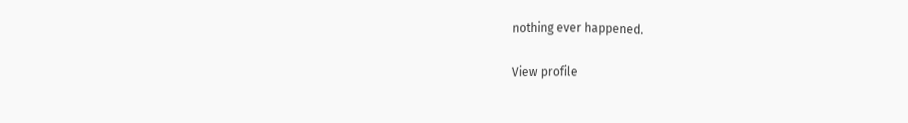nothing ever happened.

View profile